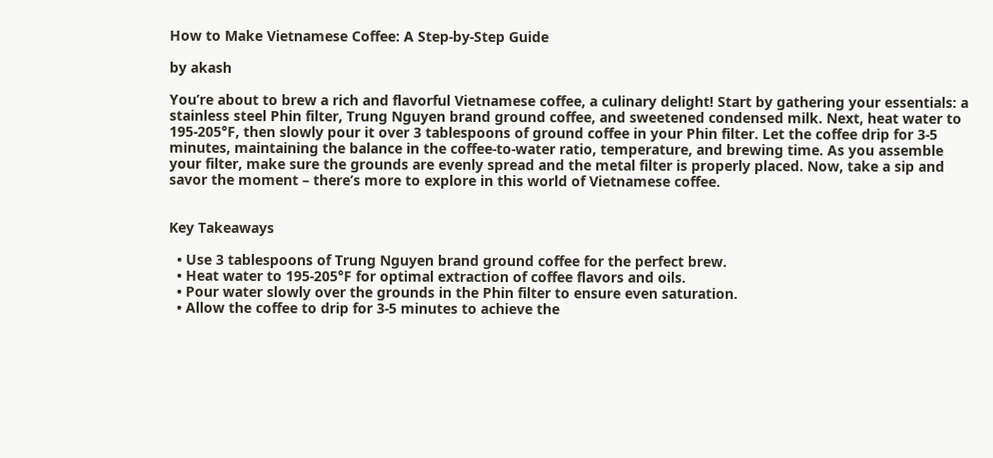How to Make Vietnamese Coffee: A Step-by-Step Guide

by akash

You’re about to brew a rich and flavorful Vietnamese coffee, a culinary delight! Start by gathering your essentials: a stainless steel Phin filter, Trung Nguyen brand ground coffee, and sweetened condensed milk. Next, heat water to 195-205°F, then slowly pour it over 3 tablespoons of ground coffee in your Phin filter. Let the coffee drip for 3-5 minutes, maintaining the balance in the coffee-to-water ratio, temperature, and brewing time. As you assemble your filter, make sure the grounds are evenly spread and the metal filter is properly placed. Now, take a sip and savor the moment – there’s more to explore in this world of Vietnamese coffee.


Key Takeaways

  • Use 3 tablespoons of Trung Nguyen brand ground coffee for the perfect brew.
  • Heat water to 195-205°F for optimal extraction of coffee flavors and oils.
  • Pour water slowly over the grounds in the Phin filter to ensure even saturation.
  • Allow the coffee to drip for 3-5 minutes to achieve the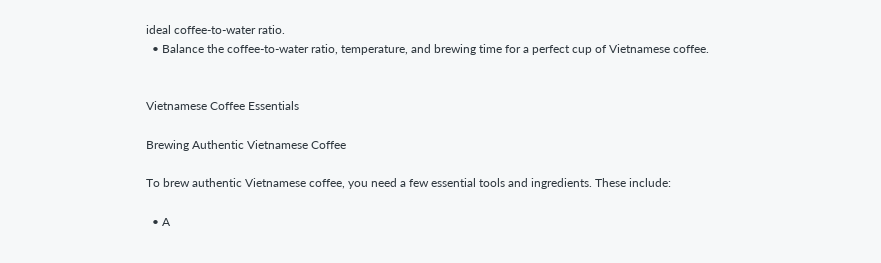ideal coffee-to-water ratio.
  • Balance the coffee-to-water ratio, temperature, and brewing time for a perfect cup of Vietnamese coffee.


Vietnamese Coffee Essentials

Brewing Authentic Vietnamese Coffee

To brew authentic Vietnamese coffee, you need a few essential tools and ingredients. These include:

  • A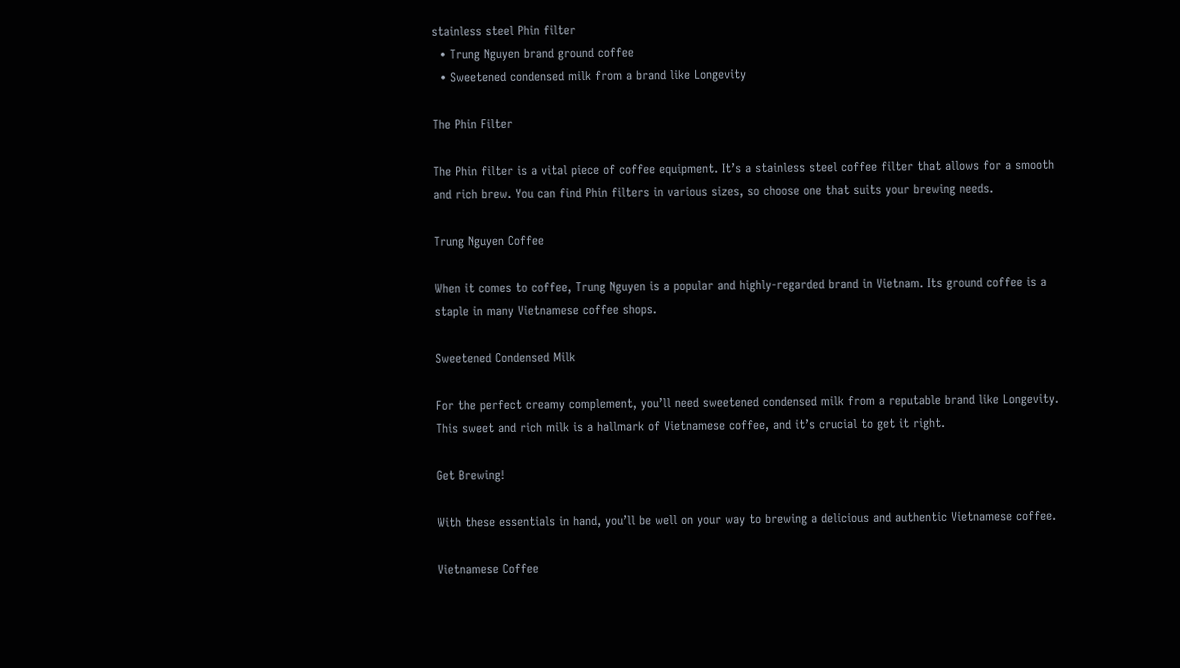stainless steel Phin filter
  • Trung Nguyen brand ground coffee
  • Sweetened condensed milk from a brand like Longevity

The Phin Filter

The Phin filter is a vital piece of coffee equipment. It’s a stainless steel coffee filter that allows for a smooth and rich brew. You can find Phin filters in various sizes, so choose one that suits your brewing needs.

Trung Nguyen Coffee

When it comes to coffee, Trung Nguyen is a popular and highly-regarded brand in Vietnam. Its ground coffee is a staple in many Vietnamese coffee shops.

Sweetened Condensed Milk

For the perfect creamy complement, you’ll need sweetened condensed milk from a reputable brand like Longevity. This sweet and rich milk is a hallmark of Vietnamese coffee, and it’s crucial to get it right.

Get Brewing!

With these essentials in hand, you’ll be well on your way to brewing a delicious and authentic Vietnamese coffee.

Vietnamese Coffee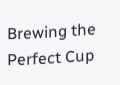Brewing the Perfect Cup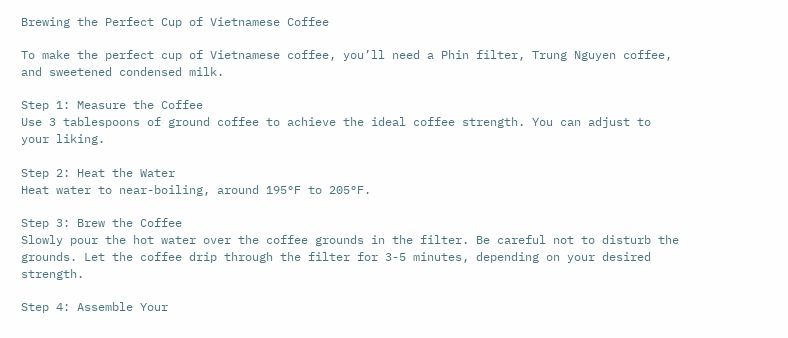Brewing the Perfect Cup of Vietnamese Coffee

To make the perfect cup of Vietnamese coffee, you’ll need a Phin filter, Trung Nguyen coffee, and sweetened condensed milk.

Step 1: Measure the Coffee
Use 3 tablespoons of ground coffee to achieve the ideal coffee strength. You can adjust to your liking.

Step 2: Heat the Water
Heat water to near-boiling, around 195°F to 205°F.

Step 3: Brew the Coffee
Slowly pour the hot water over the coffee grounds in the filter. Be careful not to disturb the grounds. Let the coffee drip through the filter for 3-5 minutes, depending on your desired strength.

Step 4: Assemble Your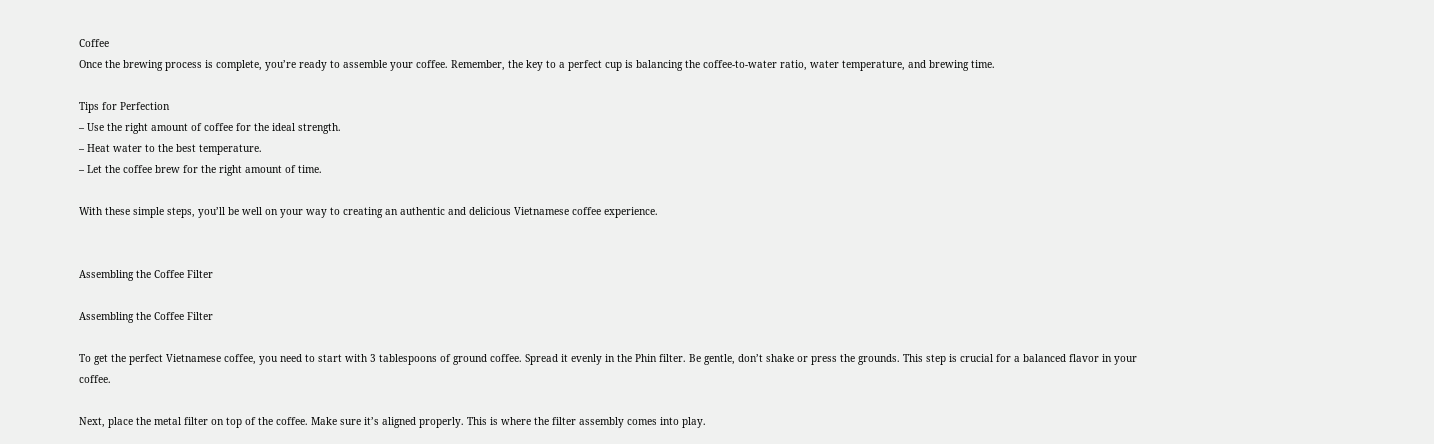Coffee
Once the brewing process is complete, you’re ready to assemble your coffee. Remember, the key to a perfect cup is balancing the coffee-to-water ratio, water temperature, and brewing time.

Tips for Perfection
– Use the right amount of coffee for the ideal strength.
– Heat water to the best temperature.
– Let the coffee brew for the right amount of time.

With these simple steps, you’ll be well on your way to creating an authentic and delicious Vietnamese coffee experience.


Assembling the Coffee Filter

Assembling the Coffee Filter

To get the perfect Vietnamese coffee, you need to start with 3 tablespoons of ground coffee. Spread it evenly in the Phin filter. Be gentle, don’t shake or press the grounds. This step is crucial for a balanced flavor in your coffee.

Next, place the metal filter on top of the coffee. Make sure it’s aligned properly. This is where the filter assembly comes into play.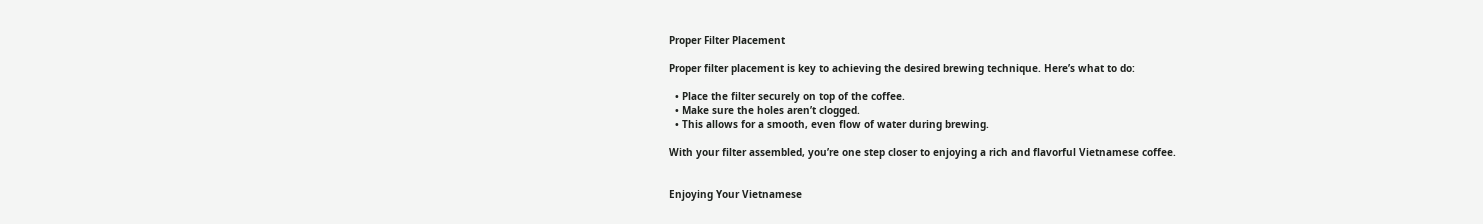Proper Filter Placement

Proper filter placement is key to achieving the desired brewing technique. Here’s what to do:

  • Place the filter securely on top of the coffee.
  • Make sure the holes aren’t clogged.
  • This allows for a smooth, even flow of water during brewing.

With your filter assembled, you’re one step closer to enjoying a rich and flavorful Vietnamese coffee.


Enjoying Your Vietnamese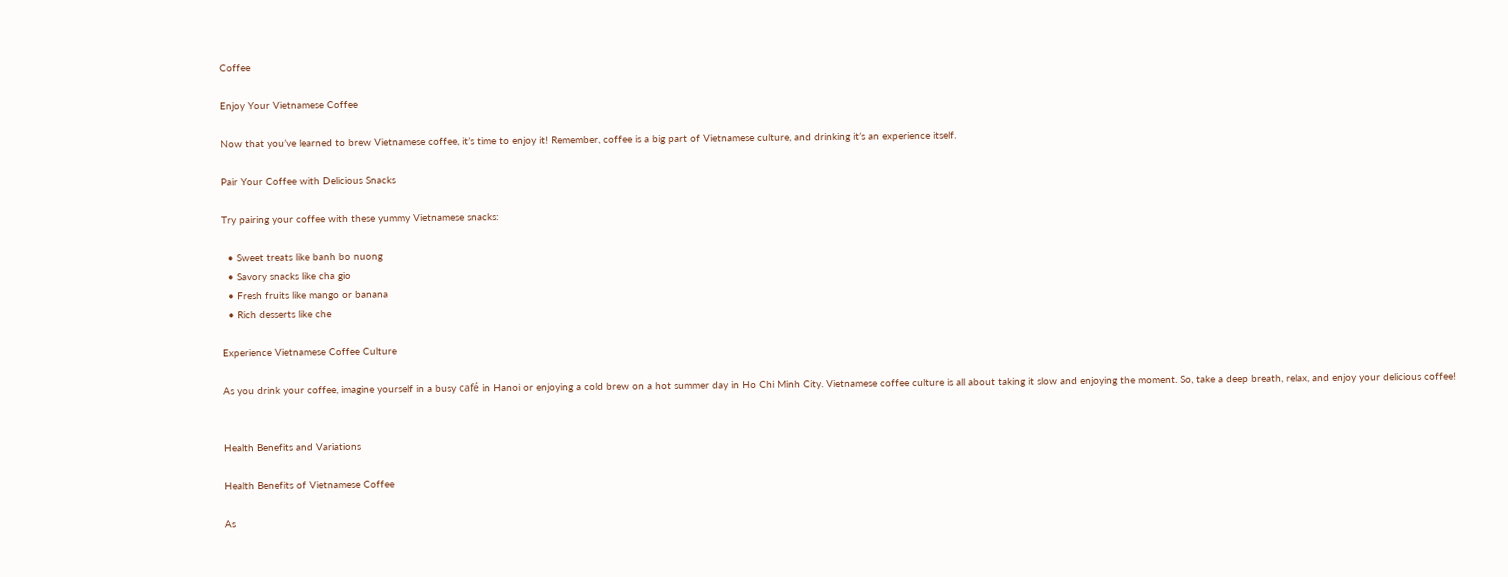Coffee

Enjoy Your Vietnamese Coffee

Now that you’ve learned to brew Vietnamese coffee, it’s time to enjoy it! Remember, coffee is a big part of Vietnamese culture, and drinking it’s an experience itself.

Pair Your Coffee with Delicious Snacks

Try pairing your coffee with these yummy Vietnamese snacks:

  • Sweet treats like banh bo nuong
  • Savory snacks like cha gio
  • Fresh fruits like mango or banana
  • Rich desserts like che

Experience Vietnamese Coffee Culture

As you drink your coffee, imagine yourself in a busy café in Hanoi or enjoying a cold brew on a hot summer day in Ho Chi Minh City. Vietnamese coffee culture is all about taking it slow and enjoying the moment. So, take a deep breath, relax, and enjoy your delicious coffee!


Health Benefits and Variations

Health Benefits of Vietnamese Coffee

As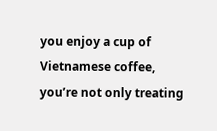you enjoy a cup of Vietnamese coffee, you’re not only treating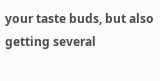your taste buds, but also getting several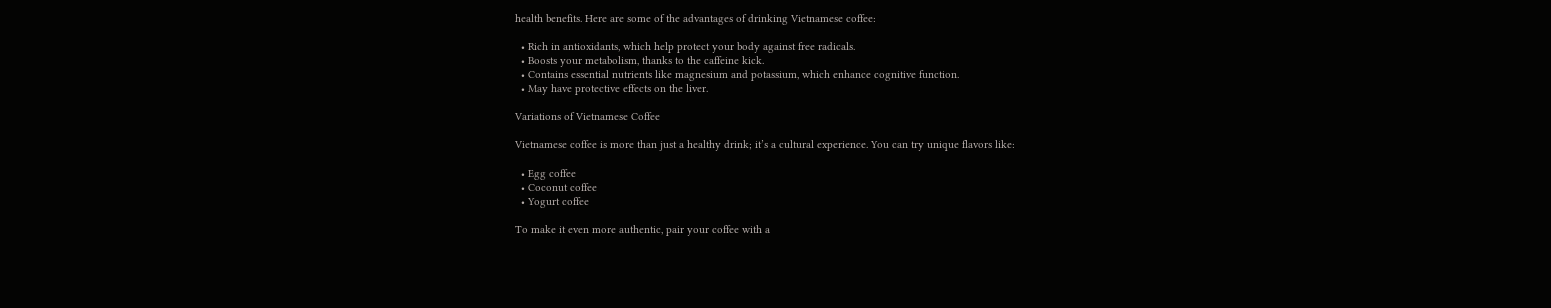health benefits. Here are some of the advantages of drinking Vietnamese coffee:

  • Rich in antioxidants, which help protect your body against free radicals.
  • Boosts your metabolism, thanks to the caffeine kick.
  • Contains essential nutrients like magnesium and potassium, which enhance cognitive function.
  • May have protective effects on the liver.

Variations of Vietnamese Coffee

Vietnamese coffee is more than just a healthy drink; it’s a cultural experience. You can try unique flavors like:

  • Egg coffee
  • Coconut coffee
  • Yogurt coffee

To make it even more authentic, pair your coffee with a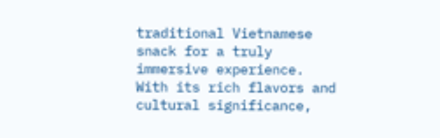traditional Vietnamese snack for a truly immersive experience. With its rich flavors and cultural significance,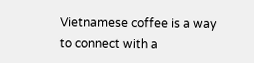Vietnamese coffee is a way to connect with a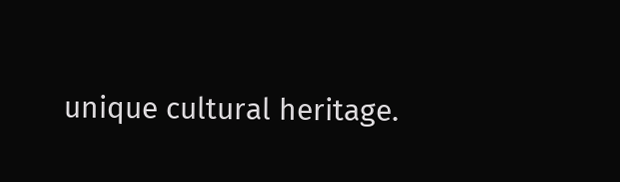unique cultural heritage.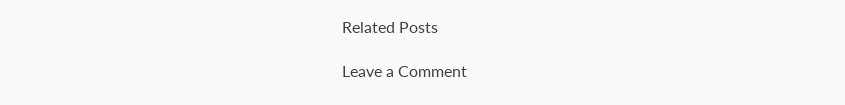Related Posts

Leave a Comment